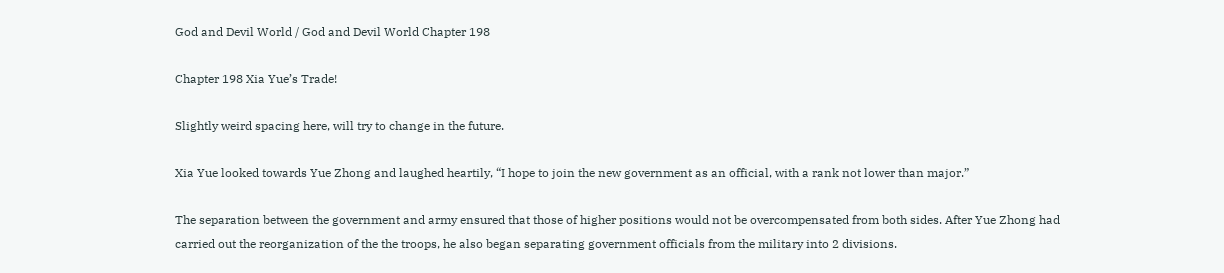God and Devil World / God and Devil World Chapter 198

Chapter 198 Xia Yue’s Trade!

Slightly weird spacing here, will try to change in the future.

Xia Yue looked towards Yue Zhong and laughed heartily, “I hope to join the new government as an official, with a rank not lower than major.”

The separation between the government and army ensured that those of higher positions would not be overcompensated from both sides. After Yue Zhong had carried out the reorganization of the the troops, he also began separating government officials from the military into 2 divisions.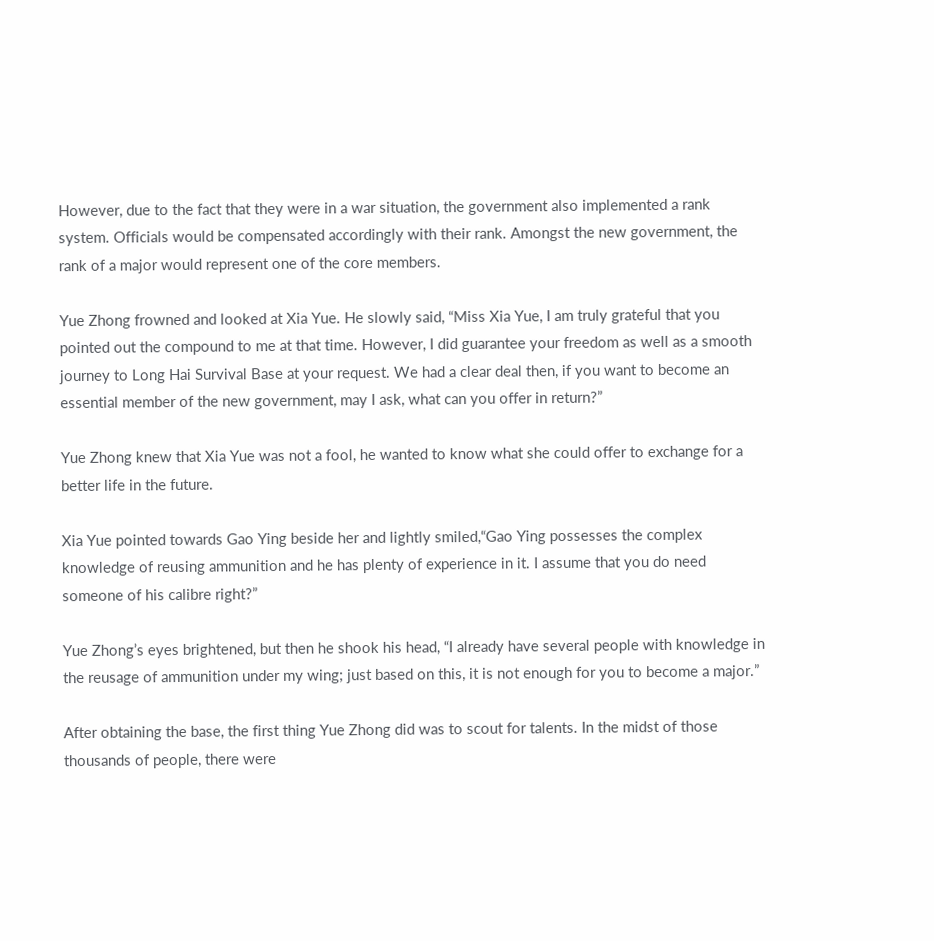However, due to the fact that they were in a war situation, the government also implemented a rank system. Officials would be compensated accordingly with their rank. Amongst the new government, the rank of a major would represent one of the core members.

Yue Zhong frowned and looked at Xia Yue. He slowly said, “Miss Xia Yue, I am truly grateful that you pointed out the compound to me at that time. However, I did guarantee your freedom as well as a smooth journey to Long Hai Survival Base at your request. We had a clear deal then, if you want to become an essential member of the new government, may I ask, what can you offer in return?”

Yue Zhong knew that Xia Yue was not a fool, he wanted to know what she could offer to exchange for a better life in the future.

Xia Yue pointed towards Gao Ying beside her and lightly smiled,“Gao Ying possesses the complex knowledge of reusing ammunition and he has plenty of experience in it. I assume that you do need someone of his calibre right?”

Yue Zhong’s eyes brightened, but then he shook his head, “I already have several people with knowledge in the reusage of ammunition under my wing; just based on this, it is not enough for you to become a major.”

After obtaining the base, the first thing Yue Zhong did was to scout for talents. In the midst of those thousands of people, there were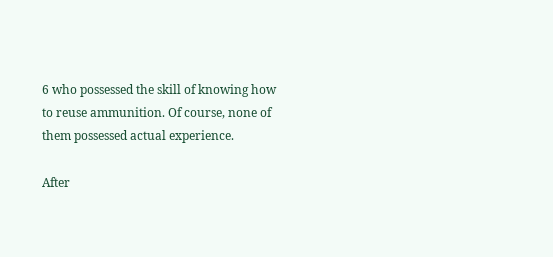6 who possessed the skill of knowing how to reuse ammunition. Of course, none of them possessed actual experience.

After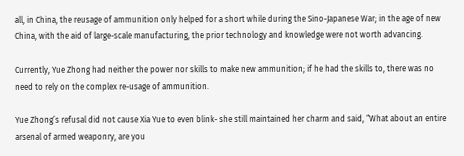all, in China, the reusage of ammunition only helped for a short while during the Sino-Japanese War; in the age of new China, with the aid of large-scale manufacturing, the prior technology and knowledge were not worth advancing.

Currently, Yue Zhong had neither the power nor skills to make new ammunition; if he had the skills to, there was no need to rely on the complex re-usage of ammunition.

Yue Zhong’s refusal did not cause Xia Yue to even blink- she still maintained her charm and said, “What about an entire arsenal of armed weaponry, are you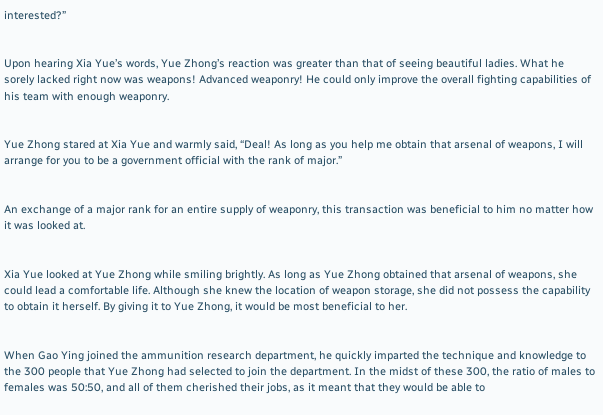interested?”


Upon hearing Xia Yue’s words, Yue Zhong’s reaction was greater than that of seeing beautiful ladies. What he sorely lacked right now was weapons! Advanced weaponry! He could only improve the overall fighting capabilities of his team with enough weaponry.


Yue Zhong stared at Xia Yue and warmly said, “Deal! As long as you help me obtain that arsenal of weapons, I will arrange for you to be a government official with the rank of major.”


An exchange of a major rank for an entire supply of weaponry, this transaction was beneficial to him no matter how it was looked at.


Xia Yue looked at Yue Zhong while smiling brightly. As long as Yue Zhong obtained that arsenal of weapons, she could lead a comfortable life. Although she knew the location of weapon storage, she did not possess the capability to obtain it herself. By giving it to Yue Zhong, it would be most beneficial to her.


When Gao Ying joined the ammunition research department, he quickly imparted the technique and knowledge to the 300 people that Yue Zhong had selected to join the department. In the midst of these 300, the ratio of males to females was 50:50, and all of them cherished their jobs, as it meant that they would be able to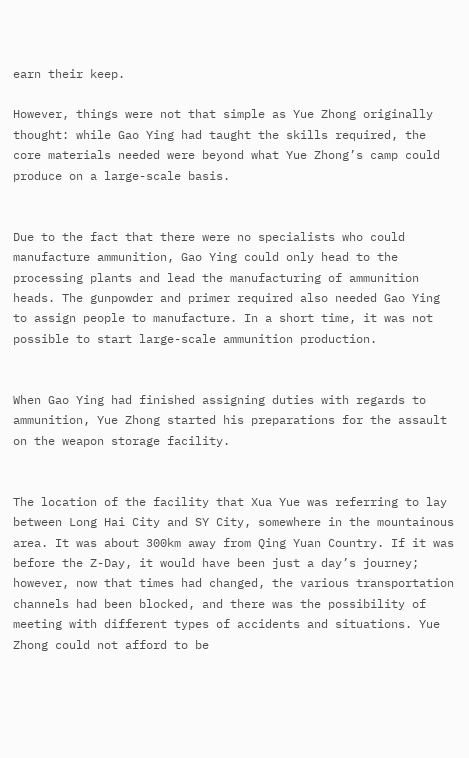earn their keep.

However, things were not that simple as Yue Zhong originally thought: while Gao Ying had taught the skills required, the core materials needed were beyond what Yue Zhong’s camp could produce on a large-scale basis.


Due to the fact that there were no specialists who could manufacture ammunition, Gao Ying could only head to the processing plants and lead the manufacturing of ammunition heads. The gunpowder and primer required also needed Gao Ying to assign people to manufacture. In a short time, it was not possible to start large-scale ammunition production.


When Gao Ying had finished assigning duties with regards to ammunition, Yue Zhong started his preparations for the assault on the weapon storage facility.


The location of the facility that Xua Yue was referring to lay between Long Hai City and SY City, somewhere in the mountainous area. It was about 300km away from Qing Yuan Country. If it was before the Z-Day, it would have been just a day’s journey; however, now that times had changed, the various transportation channels had been blocked, and there was the possibility of meeting with different types of accidents and situations. Yue Zhong could not afford to be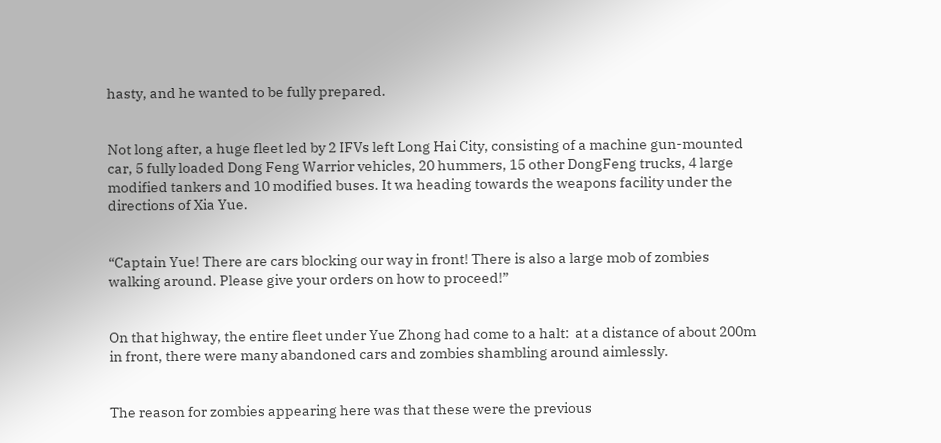hasty, and he wanted to be fully prepared.


Not long after, a huge fleet led by 2 IFVs left Long Hai City, consisting of a machine gun-mounted car, 5 fully loaded Dong Feng Warrior vehicles, 20 hummers, 15 other DongFeng trucks, 4 large modified tankers and 10 modified buses. It wa heading towards the weapons facility under the directions of Xia Yue.


“Captain Yue! There are cars blocking our way in front! There is also a large mob of zombies walking around. Please give your orders on how to proceed!”


On that highway, the entire fleet under Yue Zhong had come to a halt:  at a distance of about 200m in front, there were many abandoned cars and zombies shambling around aimlessly.


The reason for zombies appearing here was that these were the previous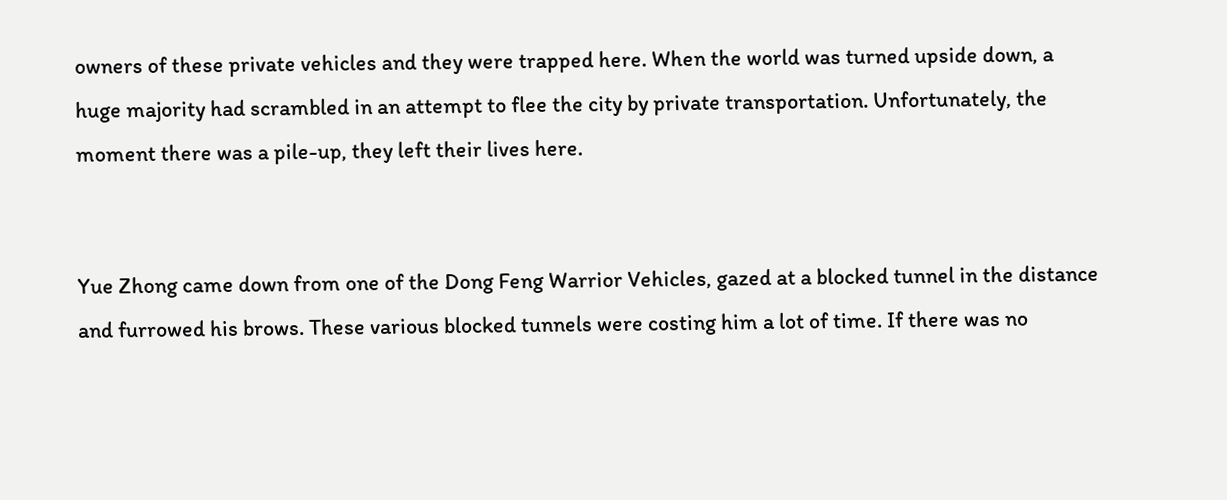owners of these private vehicles and they were trapped here. When the world was turned upside down, a huge majority had scrambled in an attempt to flee the city by private transportation. Unfortunately, the moment there was a pile-up, they left their lives here.


Yue Zhong came down from one of the Dong Feng Warrior Vehicles, gazed at a blocked tunnel in the distance and furrowed his brows. These various blocked tunnels were costing him a lot of time. If there was no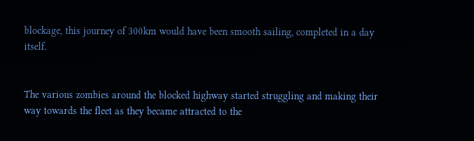blockage, this journey of 300km would have been smooth sailing, completed in a day itself.


The various zombies around the blocked highway started struggling and making their way towards the fleet as they became attracted to the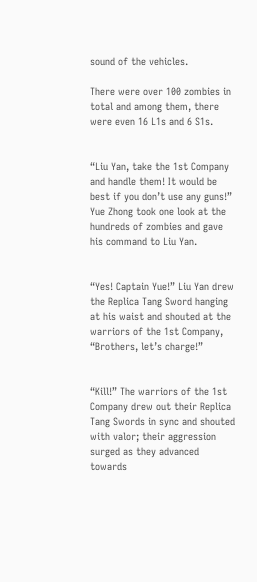sound of the vehicles.

There were over 100 zombies in total and among them, there were even 16 L1s and 6 S1s.


“Liu Yan, take the 1st Company and handle them! It would be best if you don’t use any guns!” Yue Zhong took one look at the hundreds of zombies and gave his command to Liu Yan.


“Yes! Captain Yue!” Liu Yan drew the Replica Tang Sword hanging at his waist and shouted at the warriors of the 1st Company, “Brothers, let’s charge!”


“Kill!” The warriors of the 1st Company drew out their Replica Tang Swords in sync and shouted with valor; their aggression surged as they advanced towards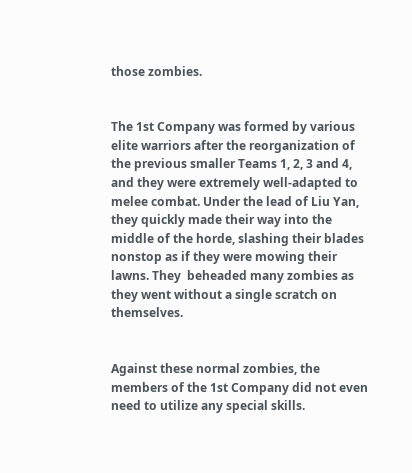those zombies.


The 1st Company was formed by various elite warriors after the reorganization of the previous smaller Teams 1, 2, 3 and 4, and they were extremely well-adapted to melee combat. Under the lead of Liu Yan, they quickly made their way into the middle of the horde, slashing their blades nonstop as if they were mowing their lawns. They  beheaded many zombies as they went without a single scratch on themselves.


Against these normal zombies, the members of the 1st Company did not even need to utilize any special skills.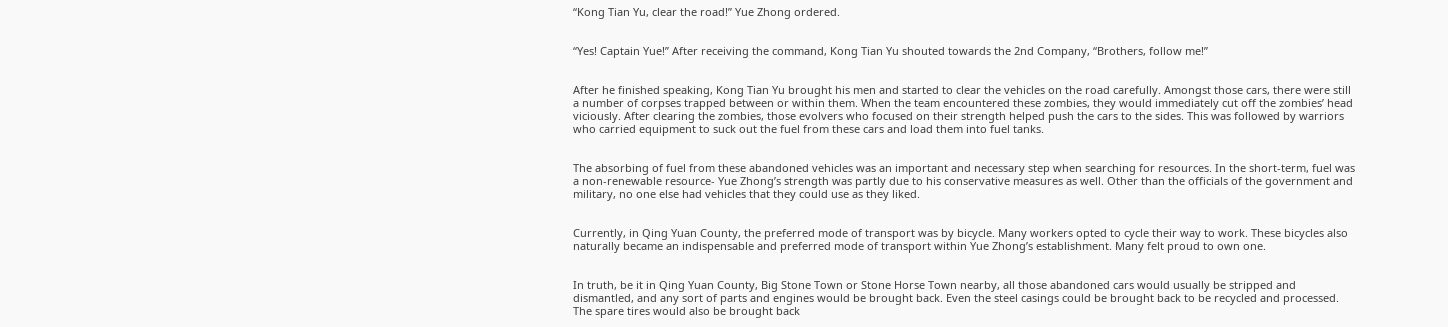“Kong Tian Yu, clear the road!” Yue Zhong ordered.


“Yes! Captain Yue!” After receiving the command, Kong Tian Yu shouted towards the 2nd Company, “Brothers, follow me!”


After he finished speaking, Kong Tian Yu brought his men and started to clear the vehicles on the road carefully. Amongst those cars, there were still a number of corpses trapped between or within them. When the team encountered these zombies, they would immediately cut off the zombies’ head viciously. After clearing the zombies, those evolvers who focused on their strength helped push the cars to the sides. This was followed by warriors who carried equipment to suck out the fuel from these cars and load them into fuel tanks.


The absorbing of fuel from these abandoned vehicles was an important and necessary step when searching for resources. In the short-term, fuel was a non-renewable resource- Yue Zhong’s strength was partly due to his conservative measures as well. Other than the officials of the government and military, no one else had vehicles that they could use as they liked.


Currently, in Qing Yuan County, the preferred mode of transport was by bicycle. Many workers opted to cycle their way to work. These bicycles also naturally became an indispensable and preferred mode of transport within Yue Zhong’s establishment. Many felt proud to own one.


In truth, be it in Qing Yuan County, Big Stone Town or Stone Horse Town nearby, all those abandoned cars would usually be stripped and dismantled, and any sort of parts and engines would be brought back. Even the steel casings could be brought back to be recycled and processed. The spare tires would also be brought back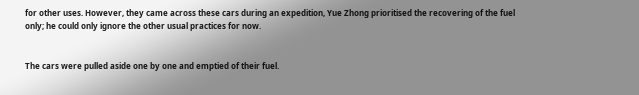for other uses. However, they came across these cars during an expedition, Yue Zhong prioritised the recovering of the fuel only; he could only ignore the other usual practices for now.


The cars were pulled aside one by one and emptied of their fuel.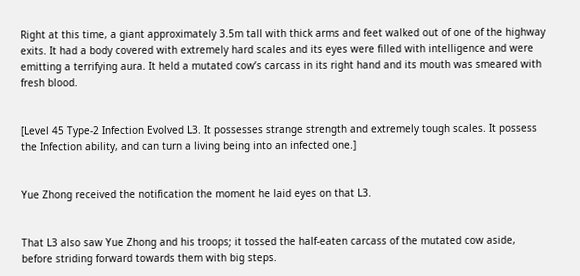Right at this time, a giant approximately 3.5m tall with thick arms and feet walked out of one of the highway exits. It had a body covered with extremely hard scales and its eyes were filled with intelligence and were emitting a terrifying aura. It held a mutated cow’s carcass in its right hand and its mouth was smeared with fresh blood.


[Level 45 Type-2 Infection Evolved L3. It possesses strange strength and extremely tough scales. It possess the Infection ability, and can turn a living being into an infected one.]


Yue Zhong received the notification the moment he laid eyes on that L3.


That L3 also saw Yue Zhong and his troops; it tossed the half-eaten carcass of the mutated cow aside, before striding forward towards them with big steps.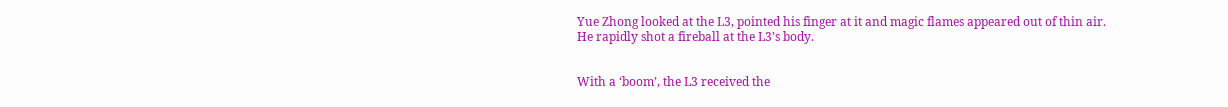Yue Zhong looked at the L3, pointed his finger at it and magic flames appeared out of thin air. He rapidly shot a fireball at the L3’s body.


With a ‘boom’, the L3 received the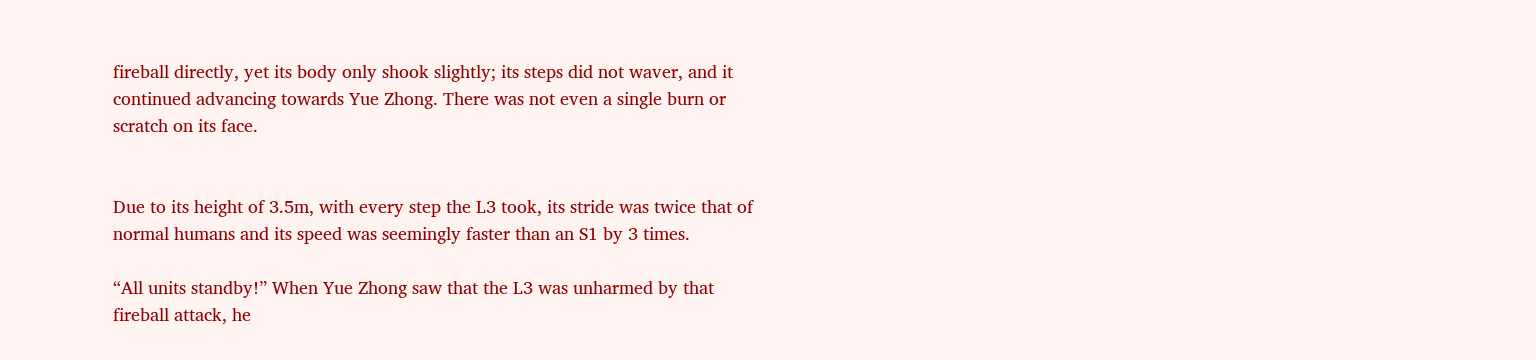fireball directly, yet its body only shook slightly; its steps did not waver, and it continued advancing towards Yue Zhong. There was not even a single burn or scratch on its face.


Due to its height of 3.5m, with every step the L3 took, its stride was twice that of normal humans and its speed was seemingly faster than an S1 by 3 times.

“All units standby!” When Yue Zhong saw that the L3 was unharmed by that fireball attack, he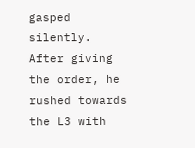gasped silently. After giving the order, he rushed towards the L3 with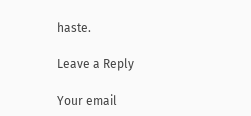haste.

Leave a Reply

Your email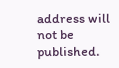address will not be published.